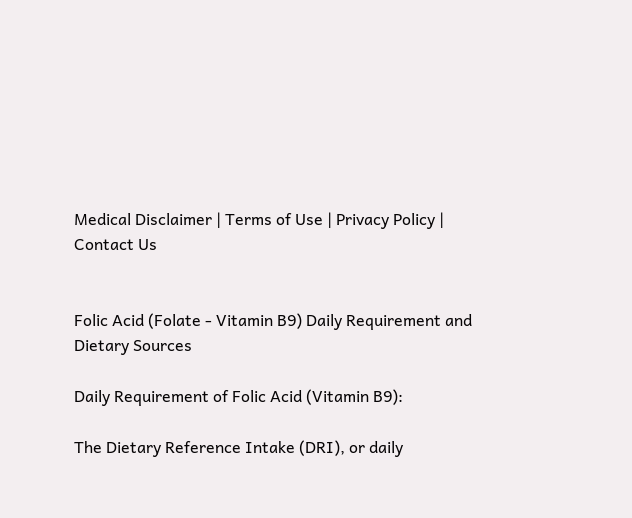Medical Disclaimer | Terms of Use | Privacy Policy | Contact Us


Folic Acid (Folate - Vitamin B9) Daily Requirement and Dietary Sources

Daily Requirement of Folic Acid (Vitamin B9):

The Dietary Reference Intake (DRI), or daily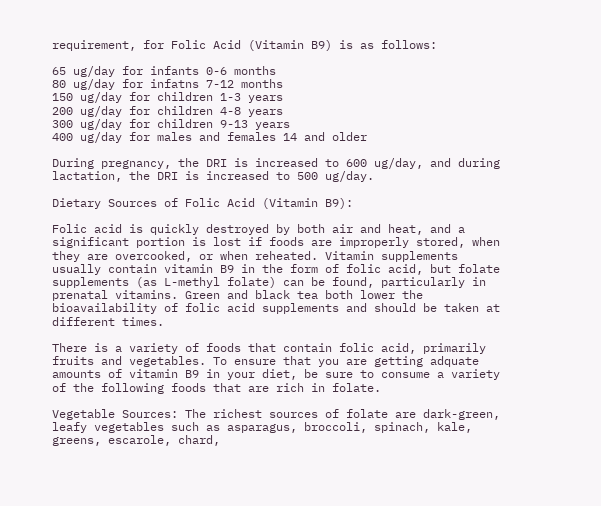requirement, for Folic Acid (Vitamin B9) is as follows:

65 ug/day for infants 0-6 months
80 ug/day for infatns 7-12 months
150 ug/day for children 1-3 years
200 ug/day for children 4-8 years
300 ug/day for children 9-13 years
400 ug/day for males and females 14 and older

During pregnancy, the DRI is increased to 600 ug/day, and during lactation, the DRI is increased to 500 ug/day.

Dietary Sources of Folic Acid (Vitamin B9):

Folic acid is quickly destroyed by both air and heat, and a significant portion is lost if foods are improperly stored, when they are overcooked, or when reheated. Vitamin supplements usually contain vitamin B9 in the form of folic acid, but folate supplements (as L-methyl folate) can be found, particularly in prenatal vitamins. Green and black tea both lower the bioavailability of folic acid supplements and should be taken at different times.

There is a variety of foods that contain folic acid, primarily fruits and vegetables. To ensure that you are getting adquate amounts of vitamin B9 in your diet, be sure to consume a variety of the following foods that are rich in folate.

Vegetable Sources: The richest sources of folate are dark-green, leafy vegetables such as asparagus, broccoli, spinach, kale, greens, escarole, chard,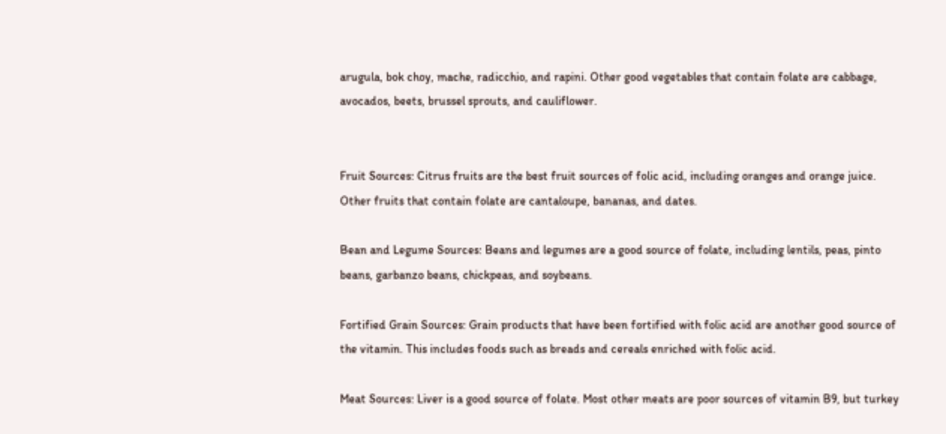arugula, bok choy, mache, radicchio, and rapini. Other good vegetables that contain folate are cabbage, avocados, beets, brussel sprouts, and cauliflower.


Fruit Sources: Citrus fruits are the best fruit sources of folic acid, including oranges and orange juice. Other fruits that contain folate are cantaloupe, bananas, and dates.

Bean and Legume Sources: Beans and legumes are a good source of folate, including lentils, peas, pinto beans, garbanzo beans, chickpeas, and soybeans.

Fortified Grain Sources: Grain products that have been fortified with folic acid are another good source of the vitamin. This includes foods such as breads and cereals enriched with folic acid.

Meat Sources: Liver is a good source of folate. Most other meats are poor sources of vitamin B9, but turkey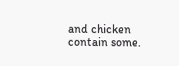and chicken contain some.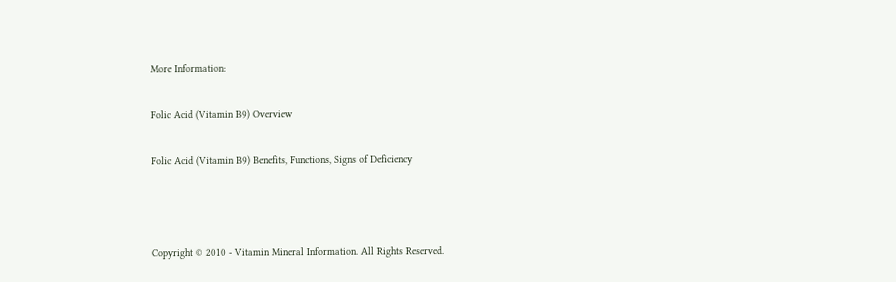More Information:

Folic Acid (Vitamin B9) Overview

Folic Acid (Vitamin B9) Benefits, Functions, Signs of Deficiency



Copyright © 2010 - Vitamin Mineral Information. All Rights Reserved.